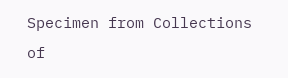Specimen from Collections of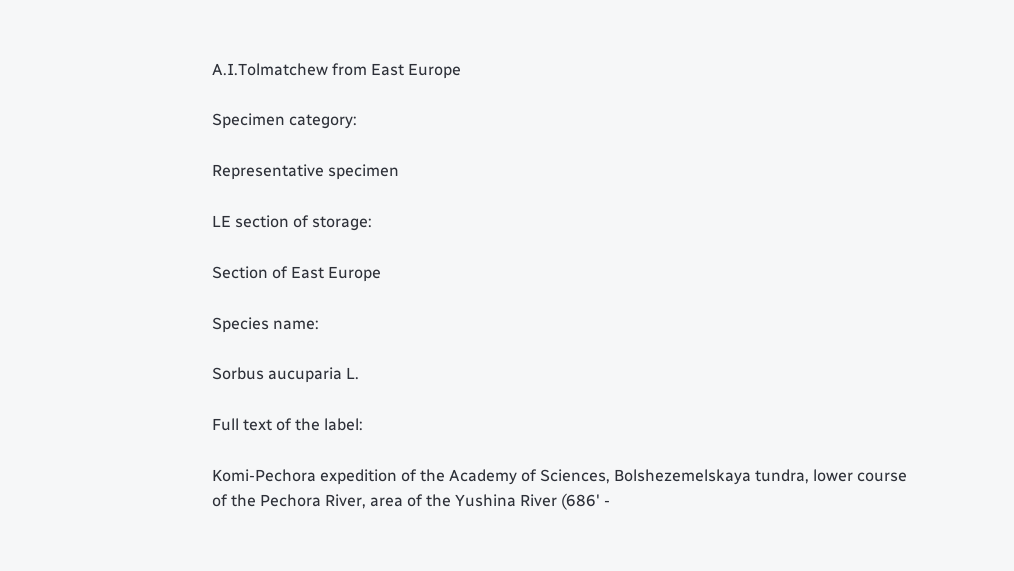A.I.Tolmatchew from East Europe

Specimen category:

Representative specimen

LE section of storage:

Section of East Europe

Species name:

Sorbus aucuparia L.

Full text of the label:

Komi-Pechora expedition of the Academy of Sciences, Bolshezemelskaya tundra, lower course of the Pechora River, area of the Yushina River (686' -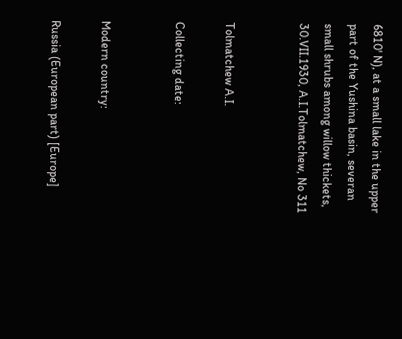6810' N), at a small lake in the upper part of the Yushina basin, severan small shrubs among willow thickets, 30.VII.1930, A.I.Tolmatchew, No 311


Tolmatchew A.I.

Collecting date:


Modern country:

Russia (European part) [Europe]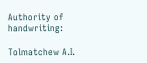Authority of handwriting:

Tolmatchew A.I.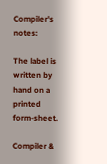Compiler's notes:

The label is written by hand on a printed form-sheet.

Compiler &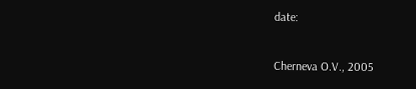date:

Cherneva O.V., 2005